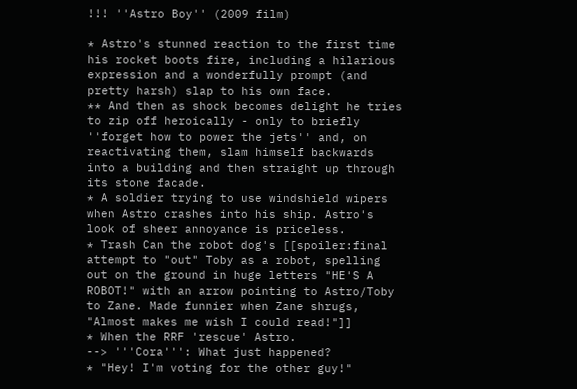!!! ''Astro Boy'' (2009 film)

* Astro's stunned reaction to the first time his rocket boots fire, including a hilarious expression and a wonderfully prompt (and pretty harsh) slap to his own face.
** And then as shock becomes delight he tries to zip off heroically - only to briefly ''forget how to power the jets'' and, on reactivating them, slam himself backwards into a building and then straight up through its stone facade.
* A soldier trying to use windshield wipers when Astro crashes into his ship. Astro's look of sheer annoyance is priceless.
* Trash Can the robot dog's [[spoiler:final attempt to "out" Toby as a robot, spelling out on the ground in huge letters "HE'S A ROBOT!" with an arrow pointing to Astro/Toby to Zane. Made funnier when Zane shrugs, "Almost makes me wish I could read!"]]
* When the RRF 'rescue' Astro.
--> '''Cora''': What just happened?
* "Hey! I'm voting for the other guy!"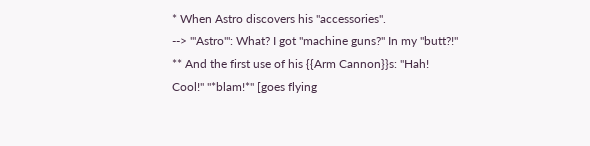* When Astro discovers his "accessories".
--> '''Astro''': What? I got ''machine guns?'' In my ''butt?!''
** And the first use of his {{Arm Cannon}}s: "Hah! Cool!" ''*blam!*'' [goes flying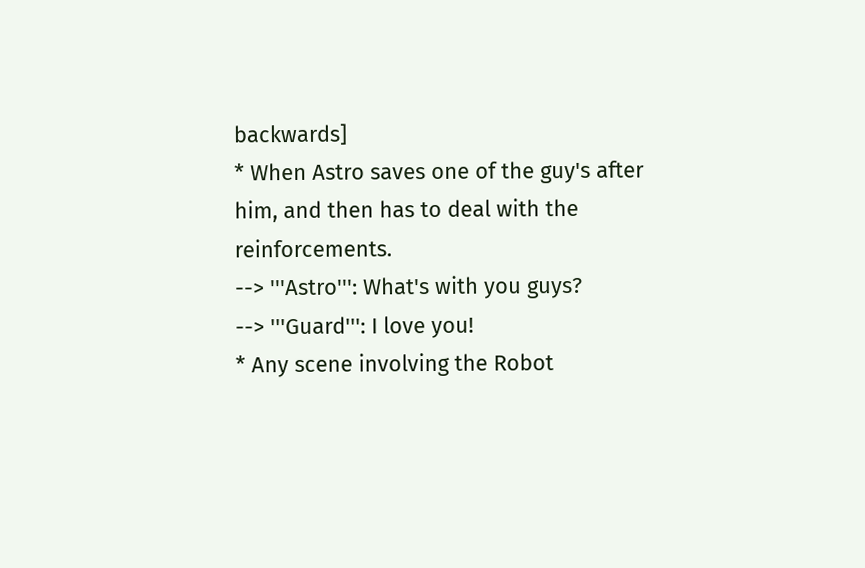backwards]
* When Astro saves one of the guy's after him, and then has to deal with the reinforcements.
--> '''Astro''': What's with you guys?
--> '''Guard''': I love you!
* Any scene involving the Robot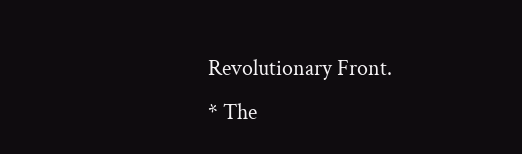Revolutionary Front.
* The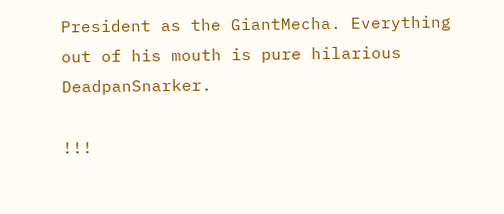President as the GiantMecha. Everything out of his mouth is pure hilarious DeadpanSnarker.

!!!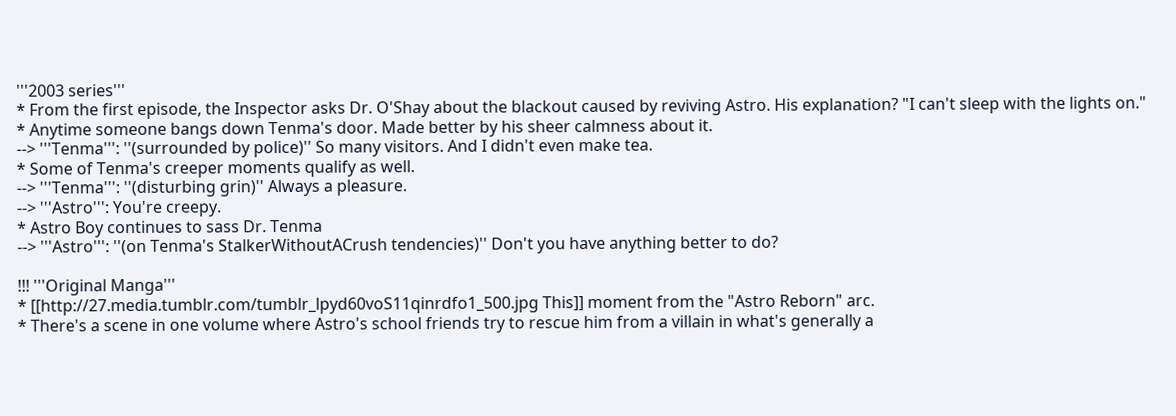'''2003 series'''
* From the first episode, the Inspector asks Dr. O'Shay about the blackout caused by reviving Astro. His explanation? "I can't sleep with the lights on."
* Anytime someone bangs down Tenma's door. Made better by his sheer calmness about it.
--> '''Tenma''': ''(surrounded by police)'' So many visitors. And I didn't even make tea.
* Some of Tenma's creeper moments qualify as well.
--> '''Tenma''': ''(disturbing grin)'' Always a pleasure.
--> '''Astro''': You're creepy.
* Astro Boy continues to sass Dr. Tenma
--> '''Astro''': ''(on Tenma's StalkerWithoutACrush tendencies)'' Don't you have anything better to do?

!!! '''Original Manga'''
* [[http://27.media.tumblr.com/tumblr_lpyd60voS11qinrdfo1_500.jpg This]] moment from the "Astro Reborn" arc.
* There's a scene in one volume where Astro's school friends try to rescue him from a villain in what's generally a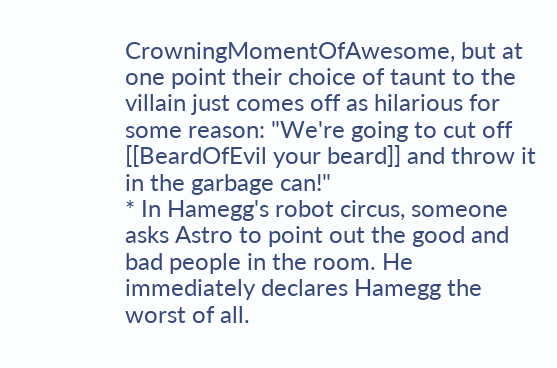CrowningMomentOfAwesome, but at one point their choice of taunt to the villain just comes off as hilarious for some reason: "We're going to cut off [[BeardOfEvil your beard]] and throw it in the garbage can!"
* In Hamegg's robot circus, someone asks Astro to point out the good and bad people in the room. He immediately declares Hamegg the worst of all.